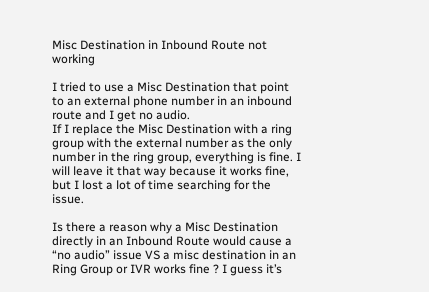Misc Destination in Inbound Route not working

I tried to use a Misc Destination that point to an external phone number in an inbound route and I get no audio.
If I replace the Misc Destination with a ring group with the external number as the only number in the ring group, everything is fine. I will leave it that way because it works fine, but I lost a lot of time searching for the issue.

Is there a reason why a Misc Destination directly in an Inbound Route would cause a “no audio” issue VS a misc destination in an Ring Group or IVR works fine ? I guess it’s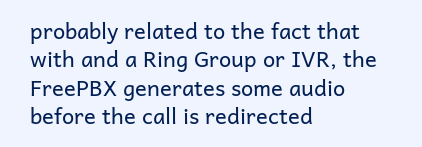probably related to the fact that with and a Ring Group or IVR, the FreePBX generates some audio before the call is redirected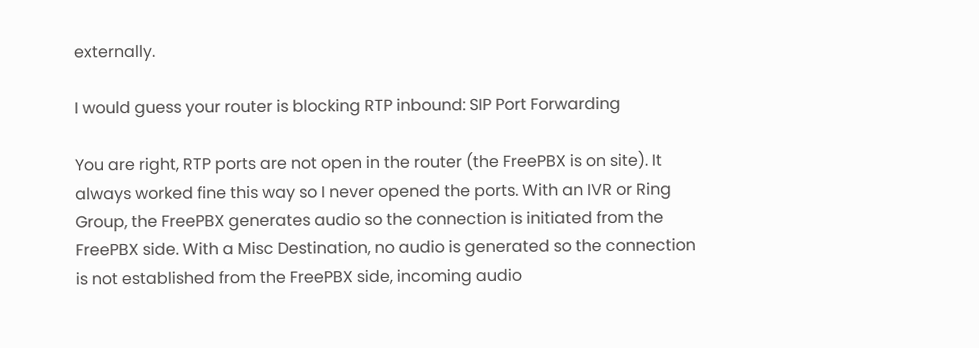externally.

I would guess your router is blocking RTP inbound: SIP Port Forwarding

You are right, RTP ports are not open in the router (the FreePBX is on site). It always worked fine this way so I never opened the ports. With an IVR or Ring Group, the FreePBX generates audio so the connection is initiated from the FreePBX side. With a Misc Destination, no audio is generated so the connection is not established from the FreePBX side, incoming audio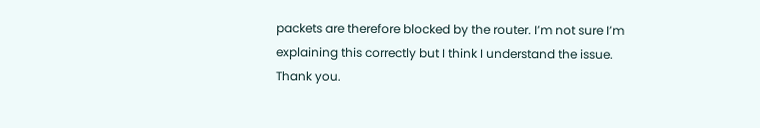packets are therefore blocked by the router. I’m not sure I’m explaining this correctly but I think I understand the issue. Thank you.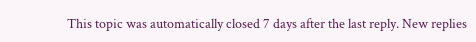This topic was automatically closed 7 days after the last reply. New replies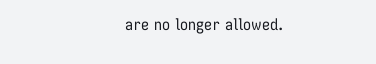are no longer allowed.